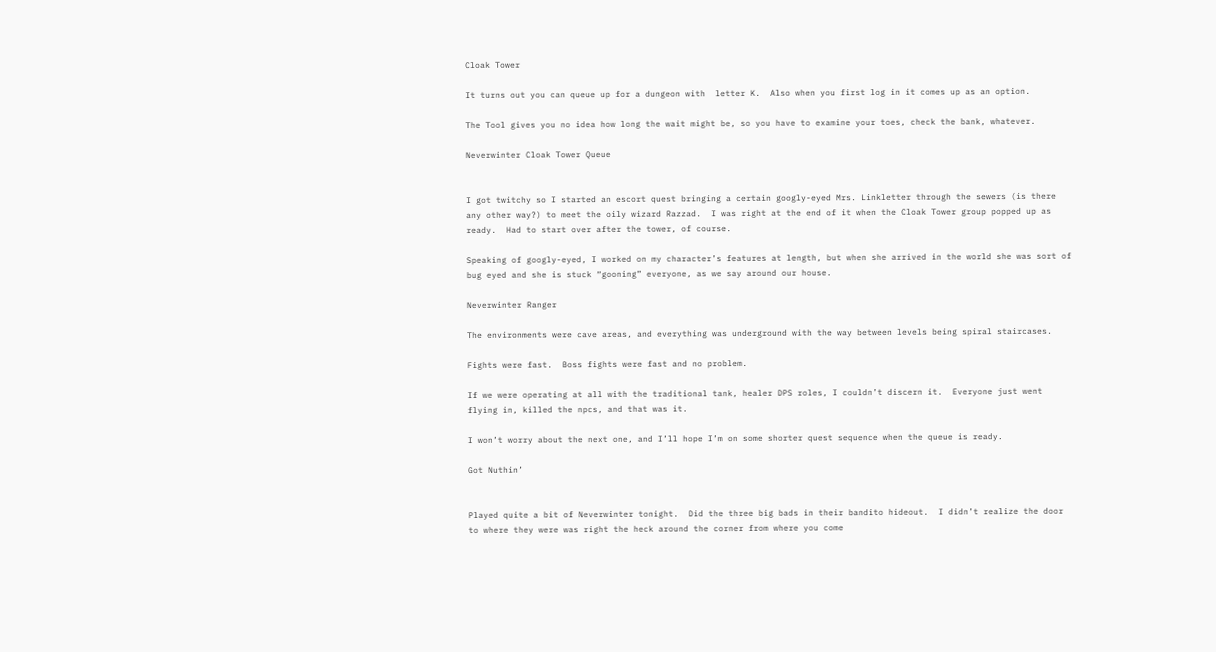Cloak Tower

It turns out you can queue up for a dungeon with  letter K.  Also when you first log in it comes up as an option.

The Tool gives you no idea how long the wait might be, so you have to examine your toes, check the bank, whatever.

Neverwinter Cloak Tower Queue


I got twitchy so I started an escort quest bringing a certain googly-eyed Mrs. Linkletter through the sewers (is there any other way?) to meet the oily wizard Razzad.  I was right at the end of it when the Cloak Tower group popped up as ready.  Had to start over after the tower, of course.

Speaking of googly-eyed, I worked on my character’s features at length, but when she arrived in the world she was sort of bug eyed and she is stuck “gooning” everyone, as we say around our house.

Neverwinter Ranger

The environments were cave areas, and everything was underground with the way between levels being spiral staircases.

Fights were fast.  Boss fights were fast and no problem.

If we were operating at all with the traditional tank, healer DPS roles, I couldn’t discern it.  Everyone just went flying in, killed the npcs, and that was it.

I won’t worry about the next one, and I’ll hope I’m on some shorter quest sequence when the queue is ready.

Got Nuthin’


Played quite a bit of Neverwinter tonight.  Did the three big bads in their bandito hideout.  I didn’t realize the door to where they were was right the heck around the corner from where you come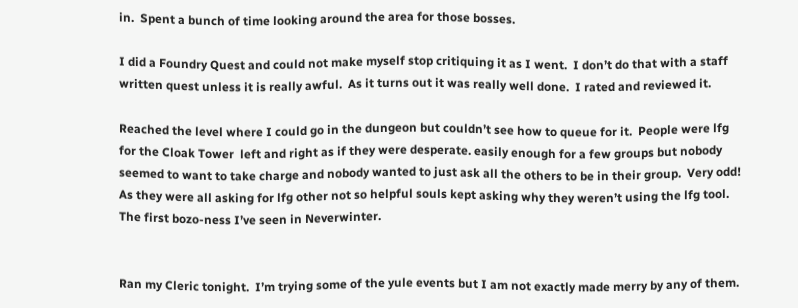in.  Spent a bunch of time looking around the area for those bosses.

I did a Foundry Quest and could not make myself stop critiquing it as I went.  I don’t do that with a staff written quest unless it is really awful.  As it turns out it was really well done.  I rated and reviewed it.

Reached the level where I could go in the dungeon but couldn’t see how to queue for it.  People were lfg for the Cloak Tower  left and right as if they were desperate. easily enough for a few groups but nobody seemed to want to take charge and nobody wanted to just ask all the others to be in their group.  Very odd!  As they were all asking for lfg other not so helpful souls kept asking why they weren’t using the lfg tool.  The first bozo-ness I’ve seen in Neverwinter.


Ran my Cleric tonight.  I’m trying some of the yule events but I am not exactly made merry by any of them.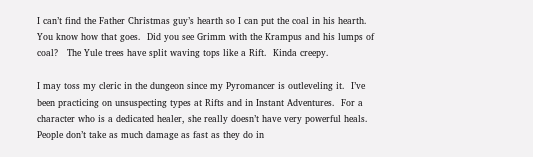I can’t find the Father Christmas guy’s hearth so I can put the coal in his hearth.  You know how that goes.  Did you see Grimm with the Krampus and his lumps of coal?   The Yule trees have split waving tops like a Rift.  Kinda creepy.

I may toss my cleric in the dungeon since my Pyromancer is outleveling it.  I’ve been practicing on unsuspecting types at Rifts and in Instant Adventures.  For a character who is a dedicated healer, she really doesn’t have very powerful heals.  People don’t take as much damage as fast as they do in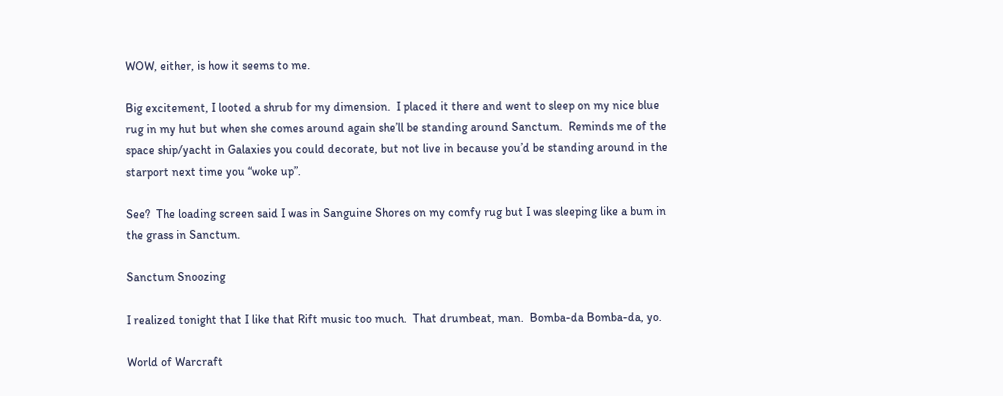WOW, either, is how it seems to me.

Big excitement, I looted a shrub for my dimension.  I placed it there and went to sleep on my nice blue rug in my hut but when she comes around again she’ll be standing around Sanctum.  Reminds me of the space ship/yacht in Galaxies you could decorate, but not live in because you’d be standing around in the starport next time you “woke up”.

See?  The loading screen said I was in Sanguine Shores on my comfy rug but I was sleeping like a bum in the grass in Sanctum.

Sanctum Snoozing

I realized tonight that I like that Rift music too much.  That drumbeat, man.  Bomba-da Bomba-da, yo.

World of Warcraft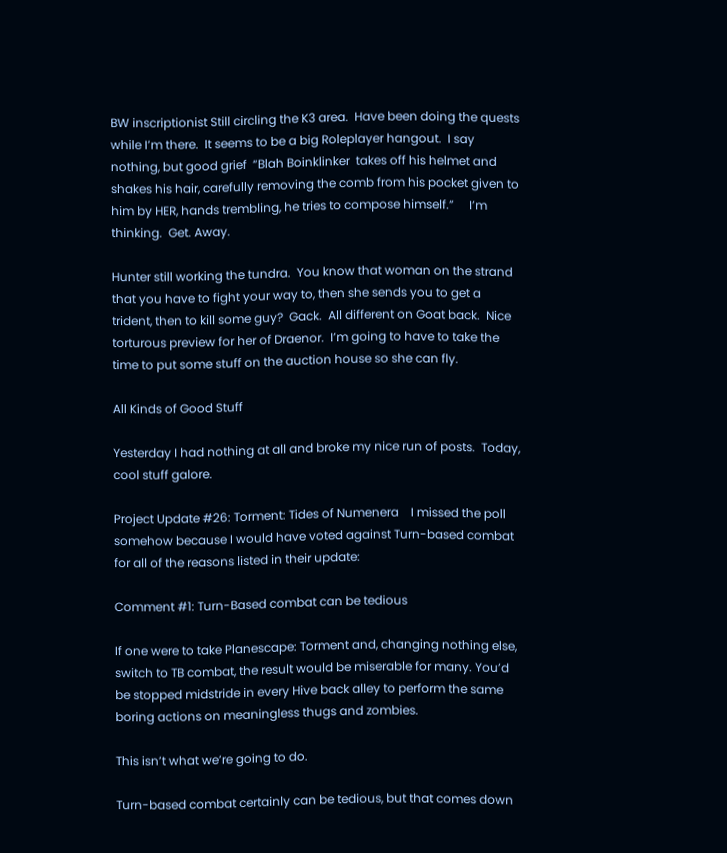BW inscriptionist Still circling the K3 area.  Have been doing the quests while I’m there.  It seems to be a big Roleplayer hangout.  I say nothing, but good grief  “Blah Boinklinker  takes off his helmet and shakes his hair, carefully removing the comb from his pocket given to him by HER, hands trembling, he tries to compose himself.”     I’m thinking.  Get. Away.

Hunter still working the tundra.  You know that woman on the strand that you have to fight your way to, then she sends you to get a trident, then to kill some guy?  Gack.  All different on Goat back.  Nice torturous preview for her of Draenor.  I’m going to have to take the time to put some stuff on the auction house so she can fly.

All Kinds of Good Stuff

Yesterday I had nothing at all and broke my nice run of posts.  Today, cool stuff galore.

Project Update #26: Torment: Tides of Numenera    I missed the poll somehow because I would have voted against Turn-based combat for all of the reasons listed in their update:

Comment #1: Turn-Based combat can be tedious

If one were to take Planescape: Torment and, changing nothing else, switch to TB combat, the result would be miserable for many. You’d be stopped midstride in every Hive back alley to perform the same boring actions on meaningless thugs and zombies.

This isn’t what we’re going to do.

Turn-based combat certainly can be tedious, but that comes down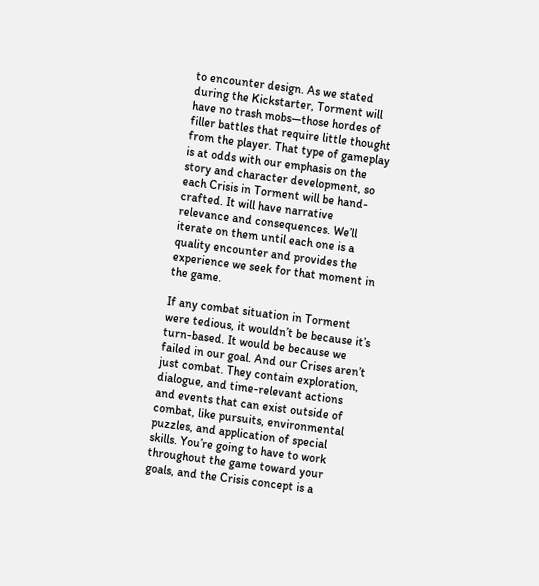to encounter design. As we stated during the Kickstarter, Torment will have no trash mobs—those hordes of filler battles that require little thought from the player. That type of gameplay is at odds with our emphasis on the story and character development, so each Crisis in Torment will be hand-crafted. It will have narrative relevance and consequences. We’ll iterate on them until each one is a quality encounter and provides the experience we seek for that moment in the game.

If any combat situation in Torment were tedious, it wouldn’t be because it’s turn-based. It would be because we failed in our goal. And our Crises aren’t just combat. They contain exploration, dialogue, and time-relevant actions and events that can exist outside of combat, like pursuits, environmental puzzles, and application of special skills. You’re going to have to work throughout the game toward your goals, and the Crisis concept is a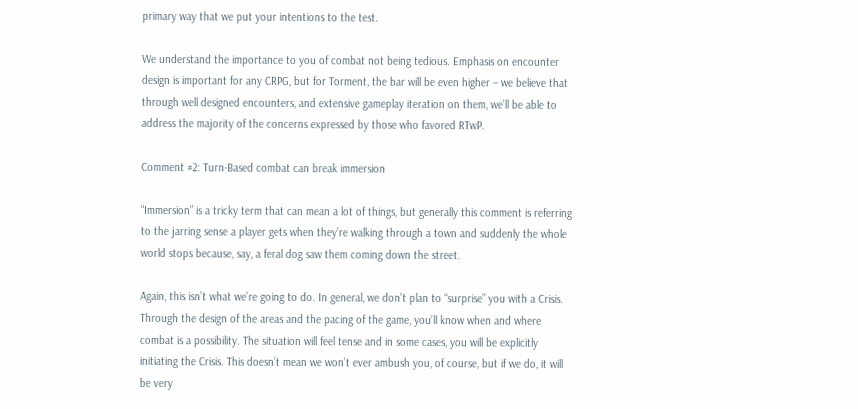primary way that we put your intentions to the test.

We understand the importance to you of combat not being tedious. Emphasis on encounter design is important for any CRPG, but for Torment, the bar will be even higher – we believe that through well designed encounters, and extensive gameplay iteration on them, we’ll be able to address the majority of the concerns expressed by those who favored RTwP.

Comment #2: Turn-Based combat can break immersion

“Immersion” is a tricky term that can mean a lot of things, but generally this comment is referring to the jarring sense a player gets when they’re walking through a town and suddenly the whole world stops because, say, a feral dog saw them coming down the street.

Again, this isn’t what we’re going to do. In general, we don’t plan to “surprise” you with a Crisis. Through the design of the areas and the pacing of the game, you’ll know when and where combat is a possibility. The situation will feel tense and in some cases, you will be explicitly initiating the Crisis. This doesn’t mean we won’t ever ambush you, of course, but if we do, it will be very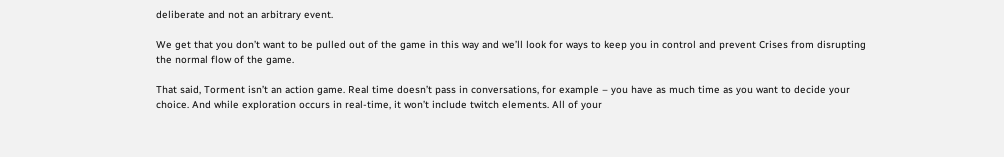deliberate and not an arbitrary event.

We get that you don’t want to be pulled out of the game in this way and we’ll look for ways to keep you in control and prevent Crises from disrupting the normal flow of the game.

That said, Torment isn’t an action game. Real time doesn’t pass in conversations, for example – you have as much time as you want to decide your choice. And while exploration occurs in real-time, it won’t include twitch elements. All of your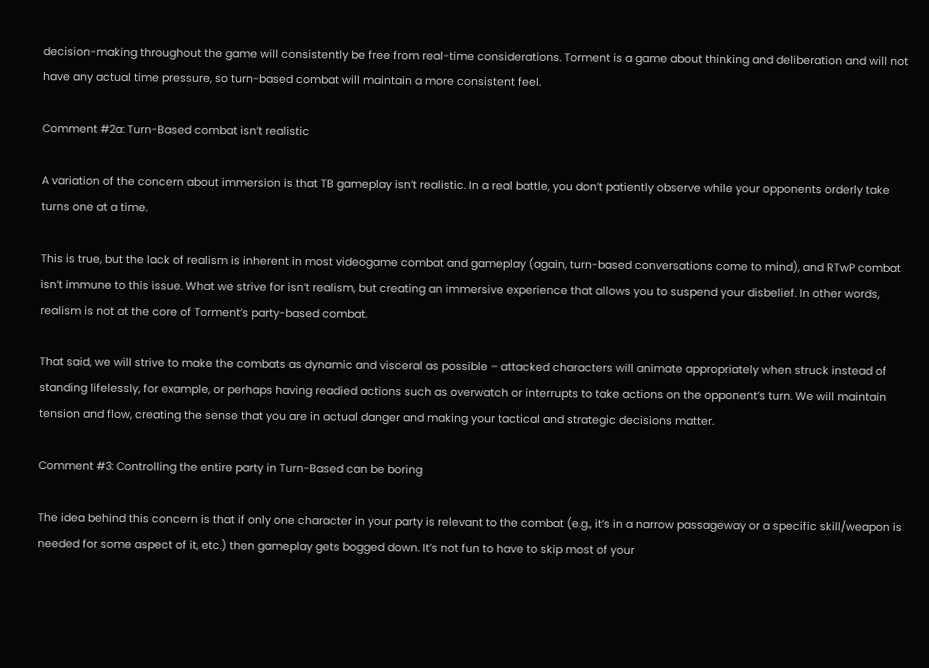decision-making throughout the game will consistently be free from real-time considerations. Torment is a game about thinking and deliberation and will not have any actual time pressure, so turn-based combat will maintain a more consistent feel.

Comment #2a: Turn-Based combat isn’t realistic

A variation of the concern about immersion is that TB gameplay isn’t realistic. In a real battle, you don’t patiently observe while your opponents orderly take turns one at a time.

This is true, but the lack of realism is inherent in most videogame combat and gameplay (again, turn-based conversations come to mind), and RTwP combat isn’t immune to this issue. What we strive for isn’t realism, but creating an immersive experience that allows you to suspend your disbelief. In other words, realism is not at the core of Torment’s party-based combat.

That said, we will strive to make the combats as dynamic and visceral as possible – attacked characters will animate appropriately when struck instead of standing lifelessly, for example, or perhaps having readied actions such as overwatch or interrupts to take actions on the opponent’s turn. We will maintain tension and flow, creating the sense that you are in actual danger and making your tactical and strategic decisions matter.

Comment #3: Controlling the entire party in Turn-Based can be boring

The idea behind this concern is that if only one character in your party is relevant to the combat (e.g., it’s in a narrow passageway or a specific skill/weapon is needed for some aspect of it, etc.) then gameplay gets bogged down. It’s not fun to have to skip most of your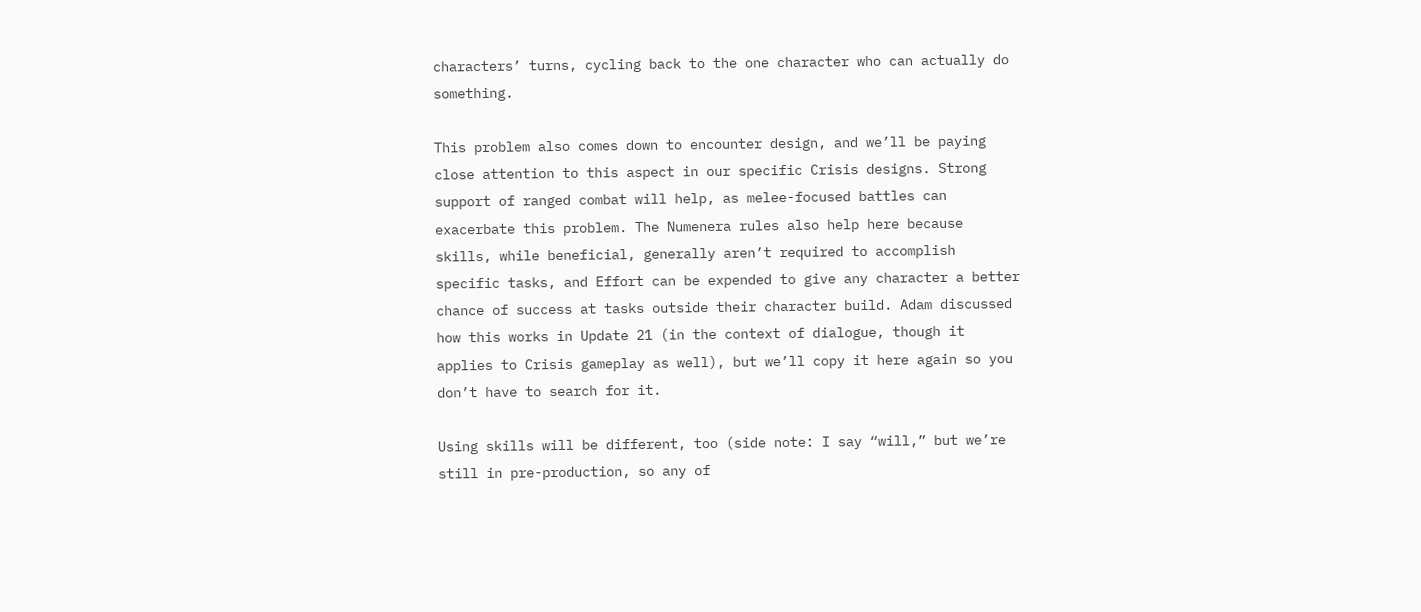characters’ turns, cycling back to the one character who can actually do something.

This problem also comes down to encounter design, and we’ll be paying close attention to this aspect in our specific Crisis designs. Strong support of ranged combat will help, as melee-focused battles can exacerbate this problem. The Numenera rules also help here because skills, while beneficial, generally aren’t required to accomplish specific tasks, and Effort can be expended to give any character a better chance of success at tasks outside their character build. Adam discussed how this works in Update 21 (in the context of dialogue, though it applies to Crisis gameplay as well), but we’ll copy it here again so you don’t have to search for it.

Using skills will be different, too (side note: I say “will,” but we’re still in pre-production, so any of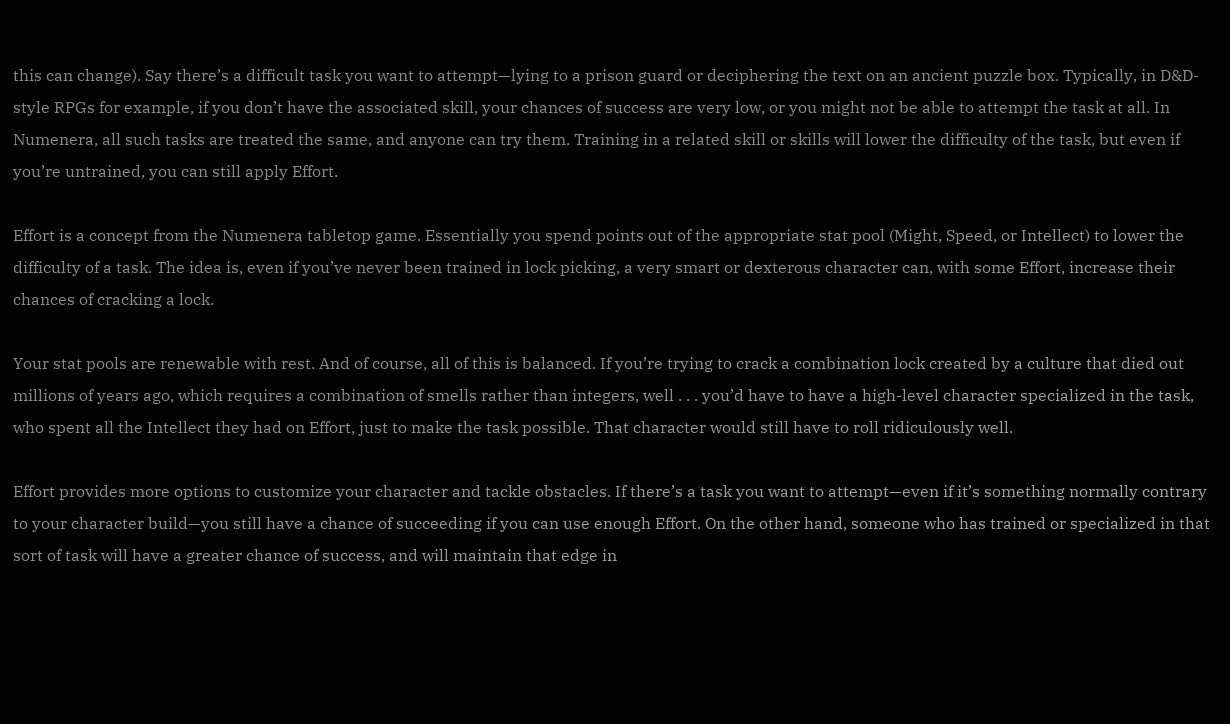this can change). Say there’s a difficult task you want to attempt—lying to a prison guard or deciphering the text on an ancient puzzle box. Typically, in D&D-style RPGs for example, if you don’t have the associated skill, your chances of success are very low, or you might not be able to attempt the task at all. In Numenera, all such tasks are treated the same, and anyone can try them. Training in a related skill or skills will lower the difficulty of the task, but even if you’re untrained, you can still apply Effort.

Effort is a concept from the Numenera tabletop game. Essentially you spend points out of the appropriate stat pool (Might, Speed, or Intellect) to lower the difficulty of a task. The idea is, even if you’ve never been trained in lock picking, a very smart or dexterous character can, with some Effort, increase their chances of cracking a lock.

Your stat pools are renewable with rest. And of course, all of this is balanced. If you’re trying to crack a combination lock created by a culture that died out millions of years ago, which requires a combination of smells rather than integers, well . . . you’d have to have a high-level character specialized in the task, who spent all the Intellect they had on Effort, just to make the task possible. That character would still have to roll ridiculously well.

Effort provides more options to customize your character and tackle obstacles. If there’s a task you want to attempt—even if it’s something normally contrary to your character build—you still have a chance of succeeding if you can use enough Effort. On the other hand, someone who has trained or specialized in that sort of task will have a greater chance of success, and will maintain that edge in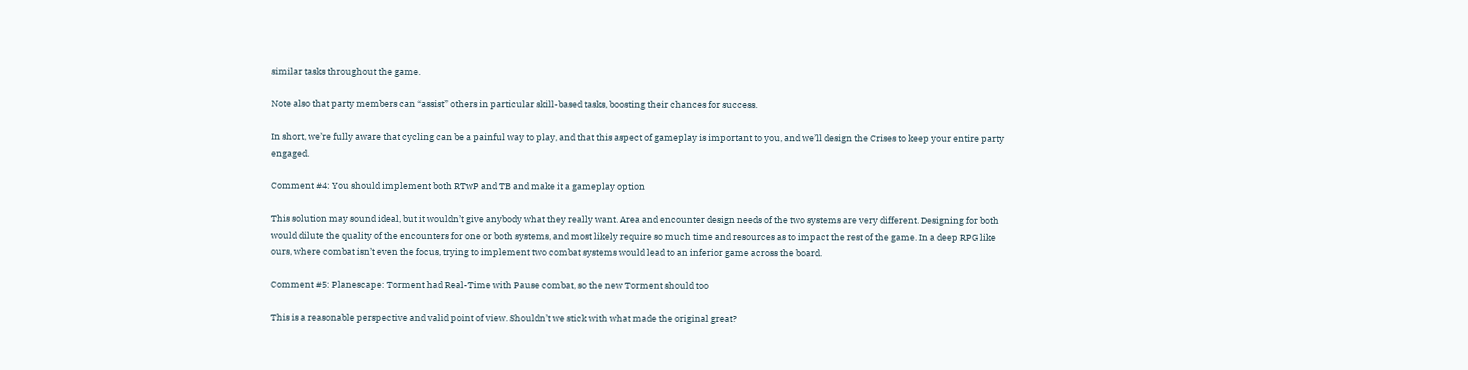similar tasks throughout the game.

Note also that party members can “assist” others in particular skill-based tasks, boosting their chances for success.

In short, we’re fully aware that cycling can be a painful way to play, and that this aspect of gameplay is important to you, and we’ll design the Crises to keep your entire party engaged.

Comment #4: You should implement both RTwP and TB and make it a gameplay option

This solution may sound ideal, but it wouldn’t give anybody what they really want. Area and encounter design needs of the two systems are very different. Designing for both would dilute the quality of the encounters for one or both systems, and most likely require so much time and resources as to impact the rest of the game. In a deep RPG like ours, where combat isn’t even the focus, trying to implement two combat systems would lead to an inferior game across the board.

Comment #5: Planescape: Torment had Real-Time with Pause combat, so the new Torment should too

This is a reasonable perspective and valid point of view. Shouldn’t we stick with what made the original great?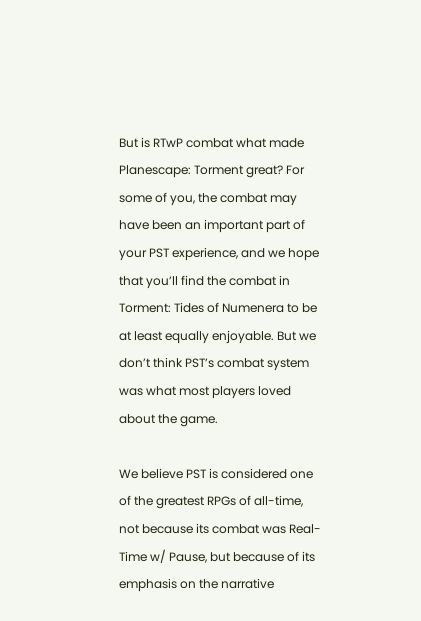But is RTwP combat what made Planescape: Torment great? For some of you, the combat may have been an important part of your PST experience, and we hope that you’ll find the combat in Torment: Tides of Numenera to be at least equally enjoyable. But we don’t think PST’s combat system was what most players loved about the game.

We believe PST is considered one of the greatest RPGs of all-time, not because its combat was Real-Time w/ Pause, but because of its emphasis on the narrative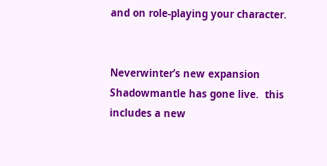and on role-playing your character.


Neverwinter’s new expansion Shadowmantle has gone live.  this includes a new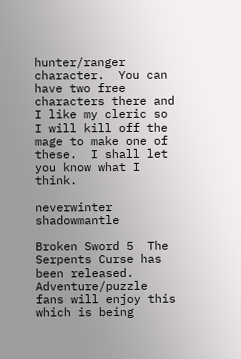hunter/ranger character.  You can have two free characters there and I like my cleric so I will kill off the mage to make one of these.  I shall let you know what I think.

neverwinter shadowmantle

Broken Sword 5  The Serpents Curse has been released.  Adventure/puzzle fans will enjoy this which is being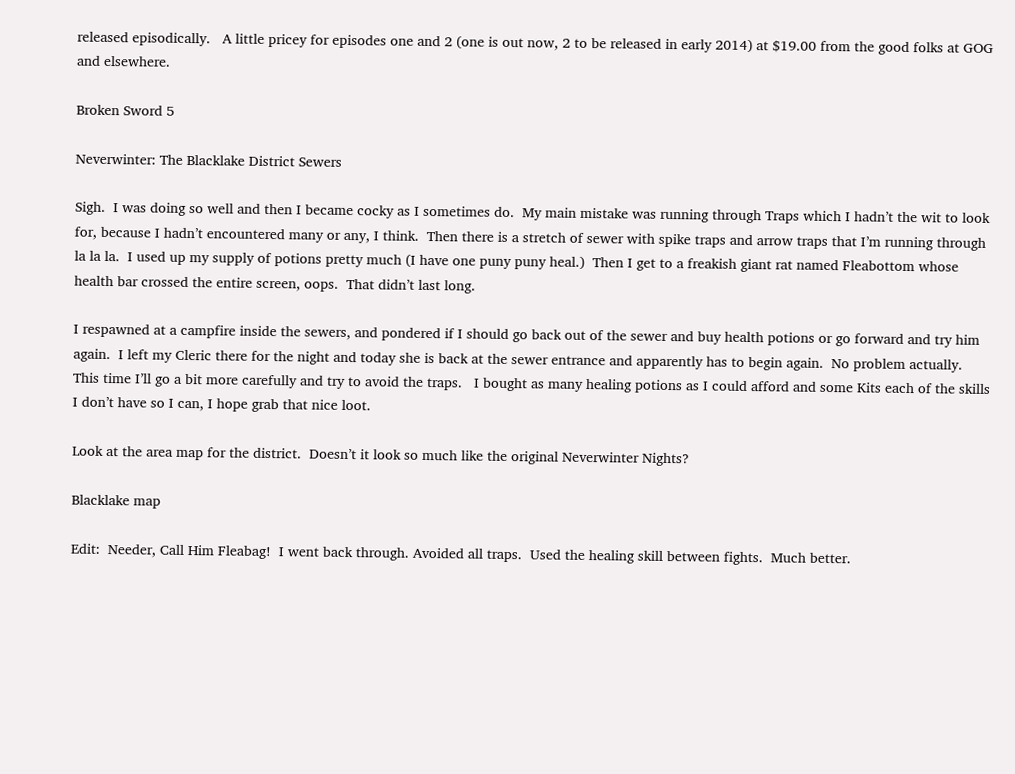released episodically.   A little pricey for episodes one and 2 (one is out now, 2 to be released in early 2014) at $19.00 from the good folks at GOG and elsewhere.

Broken Sword 5

Neverwinter: The Blacklake District Sewers

Sigh.  I was doing so well and then I became cocky as I sometimes do.  My main mistake was running through Traps which I hadn’t the wit to look for, because I hadn’t encountered many or any, I think.  Then there is a stretch of sewer with spike traps and arrow traps that I’m running through la la la.  I used up my supply of potions pretty much (I have one puny puny heal.)  Then I get to a freakish giant rat named Fleabottom whose health bar crossed the entire screen, oops.  That didn’t last long.

I respawned at a campfire inside the sewers, and pondered if I should go back out of the sewer and buy health potions or go forward and try him again.  I left my Cleric there for the night and today she is back at the sewer entrance and apparently has to begin again.  No problem actually.  This time I’ll go a bit more carefully and try to avoid the traps.   I bought as many healing potions as I could afford and some Kits each of the skills I don’t have so I can, I hope grab that nice loot.

Look at the area map for the district.  Doesn’t it look so much like the original Neverwinter Nights?

Blacklake map

Edit:  Needer, Call Him Fleabag!  I went back through. Avoided all traps.  Used the healing skill between fights.  Much better.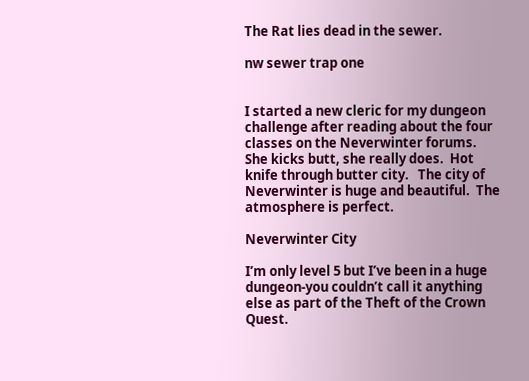The Rat lies dead in the sewer.

nw sewer trap one


I started a new cleric for my dungeon challenge after reading about the four classes on the Neverwinter forums.   She kicks butt, she really does.  Hot knife through butter city.   The city of Neverwinter is huge and beautiful.  The atmosphere is perfect.

Neverwinter City

I’m only level 5 but I’ve been in a huge dungeon-you couldn’t call it anything else as part of the Theft of the Crown Quest.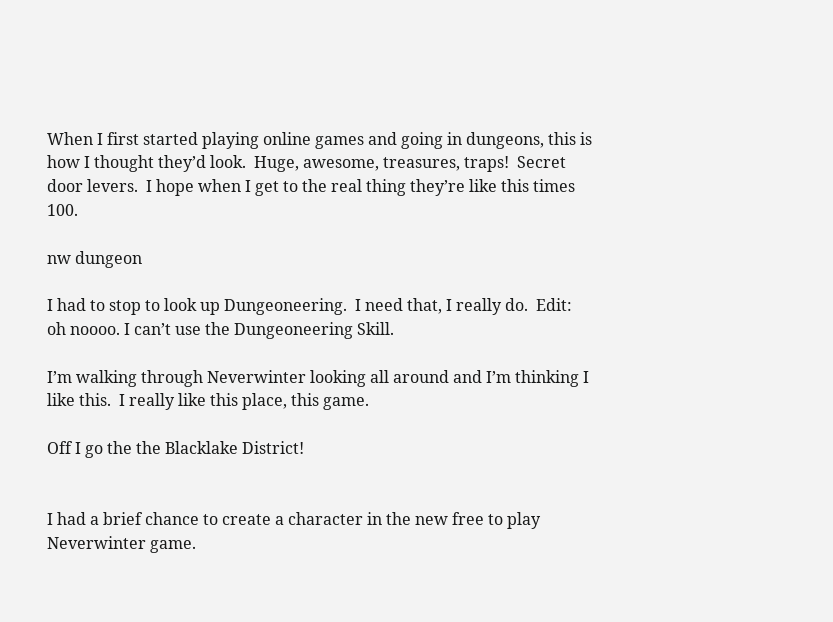When I first started playing online games and going in dungeons, this is how I thought they’d look.  Huge, awesome, treasures, traps!  Secret door levers.  I hope when I get to the real thing they’re like this times 100.

nw dungeon

I had to stop to look up Dungeoneering.  I need that, I really do.  Edit: oh noooo. I can’t use the Dungeoneering Skill.

I’m walking through Neverwinter looking all around and I’m thinking I like this.  I really like this place, this game.

Off I go the the Blacklake District!


I had a brief chance to create a character in the new free to play Neverwinter game.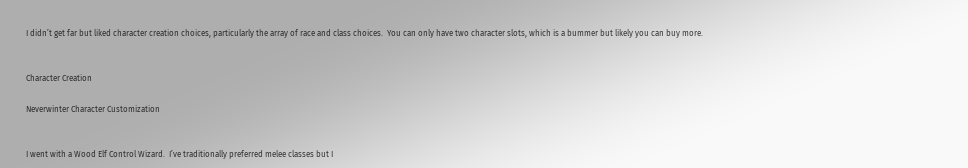I didn’t get far but liked character creation choices, particularly the array of race and class choices.  You can only have two character slots, which is a bummer but likely you can buy more.


Character Creation

Neverwinter Character Customization


I went with a Wood Elf Control Wizard.  I’ve traditionally preferred melee classes but I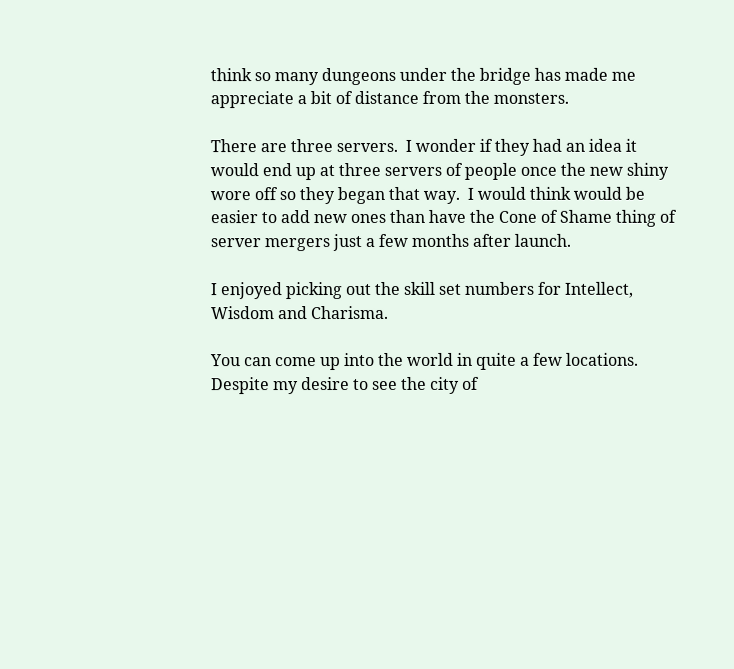think so many dungeons under the bridge has made me appreciate a bit of distance from the monsters.

There are three servers.  I wonder if they had an idea it would end up at three servers of people once the new shiny wore off so they began that way.  I would think would be easier to add new ones than have the Cone of Shame thing of server mergers just a few months after launch.

I enjoyed picking out the skill set numbers for Intellect, Wisdom and Charisma.

You can come up into the world in quite a few locations.  Despite my desire to see the city of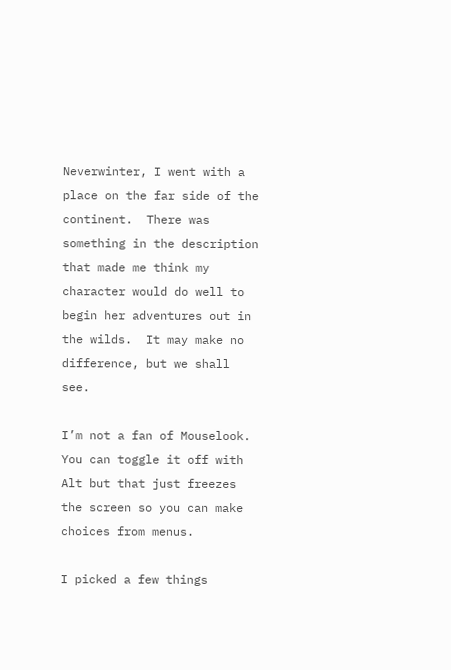Neverwinter, I went with a place on the far side of the continent.  There was something in the description that made me think my character would do well to begin her adventures out in the wilds.  It may make no difference, but we shall see.

I’m not a fan of Mouselook.  You can toggle it off with Alt but that just freezes the screen so you can make choices from menus.

I picked a few things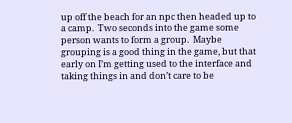up off the beach for an npc then headed up to a camp.  Two seconds into the game some person wants to form a group.  Maybe grouping is a good thing in the game, but that early on I’m getting used to the interface and taking things in and don’t care to be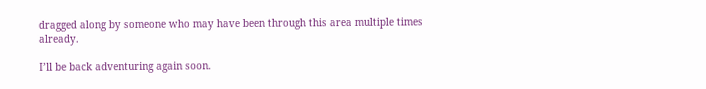dragged along by someone who may have been through this area multiple times already.

I’ll be back adventuring again soon.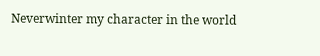Neverwinter my character in the world